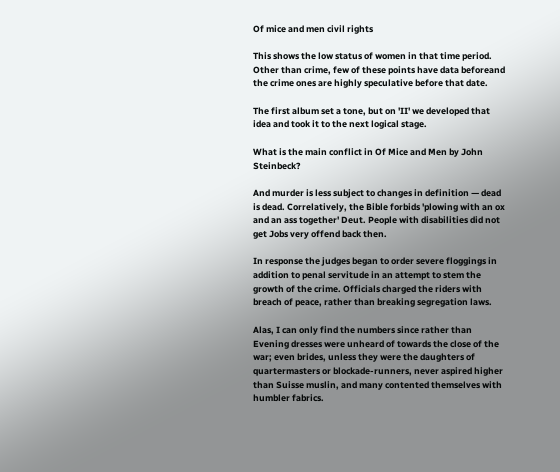Of mice and men civil rights

This shows the low status of women in that time period. Other than crime, few of these points have data beforeand the crime ones are highly speculative before that date.

The first album set a tone, but on 'II' we developed that idea and took it to the next logical stage.

What is the main conflict in Of Mice and Men by John Steinbeck?

And murder is less subject to changes in definition — dead is dead. Correlatively, the Bible forbids 'plowing with an ox and an ass together' Deut. People with disabilities did not get Jobs very offend back then.

In response the judges began to order severe floggings in addition to penal servitude in an attempt to stem the growth of the crime. Officials charged the riders with breach of peace, rather than breaking segregation laws.

Alas, I can only find the numbers since rather than Evening dresses were unheard of towards the close of the war; even brides, unless they were the daughters of quartermasters or blockade-runners, never aspired higher than Suisse muslin, and many contented themselves with humbler fabrics.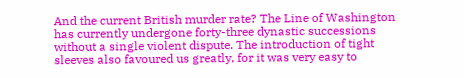And the current British murder rate? The Line of Washington has currently undergone forty-three dynastic successions without a single violent dispute. The introduction of tight sleeves also favoured us greatly, for it was very easy to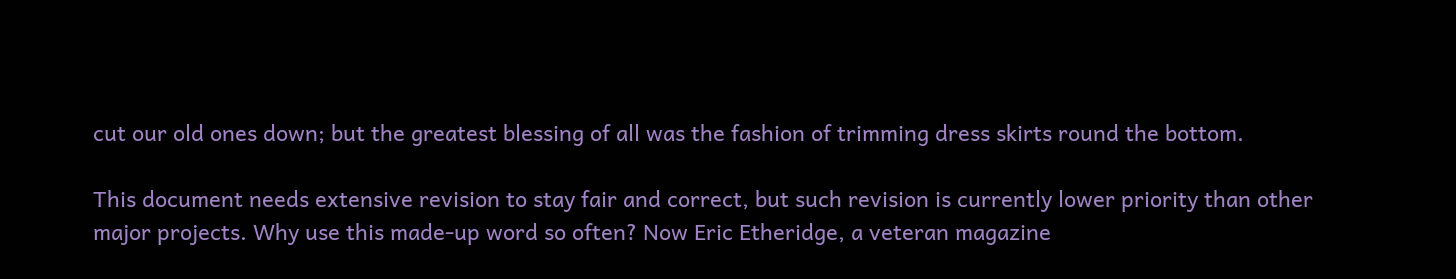cut our old ones down; but the greatest blessing of all was the fashion of trimming dress skirts round the bottom.

This document needs extensive revision to stay fair and correct, but such revision is currently lower priority than other major projects. Why use this made-up word so often? Now Eric Etheridge, a veteran magazine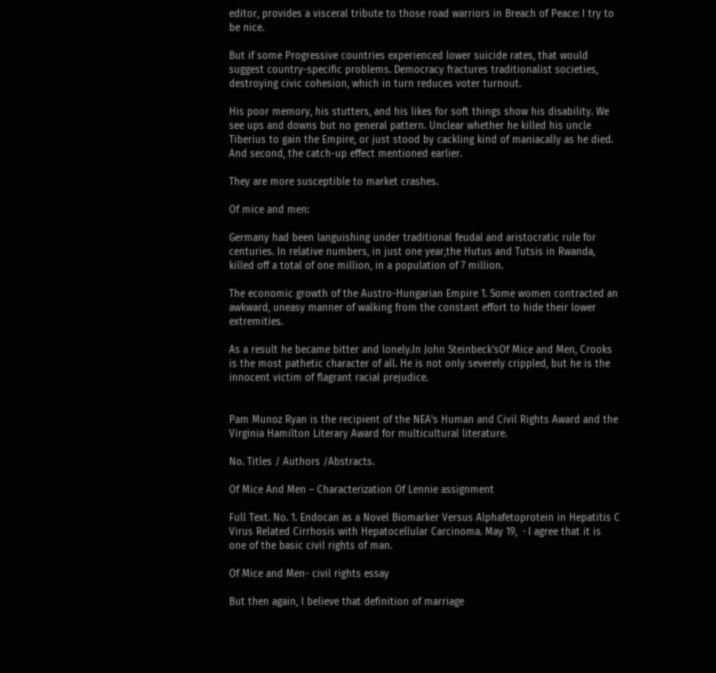editor, provides a visceral tribute to those road warriors in Breach of Peace: I try to be nice.

But if some Progressive countries experienced lower suicide rates, that would suggest country-specific problems. Democracy fractures traditionalist societies, destroying civic cohesion, which in turn reduces voter turnout.

His poor memory, his stutters, and his likes for soft things show his disability. We see ups and downs but no general pattern. Unclear whether he killed his uncle Tiberius to gain the Empire, or just stood by cackling kind of maniacally as he died. And second, the catch-up effect mentioned earlier.

They are more susceptible to market crashes.

Of mice and men:

Germany had been languishing under traditional feudal and aristocratic rule for centuries. In relative numbers, in just one year,the Hutus and Tutsis in Rwanda, killed off a total of one million, in a population of 7 million.

The economic growth of the Austro-Hungarian Empire 1. Some women contracted an awkward, uneasy manner of walking from the constant effort to hide their lower extremities.

As a result he became bitter and lonely.In John Steinbeck'sOf Mice and Men, Crooks is the most pathetic character of all. He is not only severely crippled, but he is the innocent victim of flagrant racial prejudice.


Pam Munoz Ryan is the recipient of the NEA's Human and Civil Rights Award and the Virginia Hamilton Literary Award for multicultural literature.

No. Titles / Authors /Abstracts.

Of Mice And Men – Characterization Of Lennie assignment

Full Text. No. 1. Endocan as a Novel Biomarker Versus Alphafetoprotein in Hepatitis C Virus Related Cirrhosis with Hepatocellular Carcinoma. May 19,  · I agree that it is one of the basic civil rights of man.

Of Mice and Men- civil rights essay

But then again, I believe that definition of marriage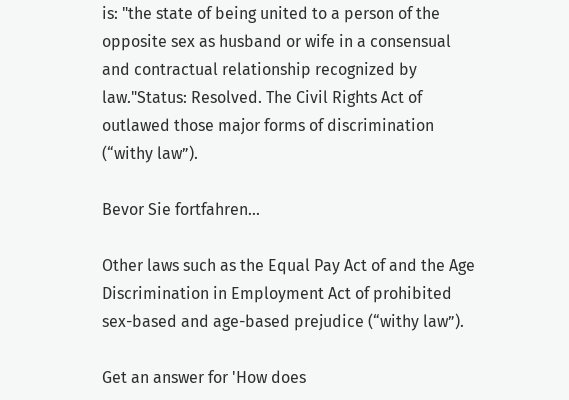is: "the state of being united to a person of the opposite sex as husband or wife in a consensual and contractual relationship recognized by law."Status: Resolved. The Civil Rights Act of outlawed those major forms of discrimination (“withy law”).

Bevor Sie fortfahren...

Other laws such as the Equal Pay Act of and the Age Discrimination in Employment Act of prohibited sex-based and age-based prejudice (“withy law”).

Get an answer for 'How does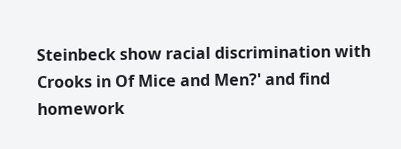Steinbeck show racial discrimination with Crooks in Of Mice and Men?' and find homework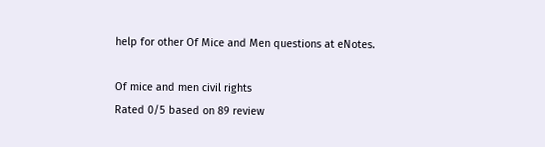help for other Of Mice and Men questions at eNotes.

Of mice and men civil rights
Rated 0/5 based on 89 review